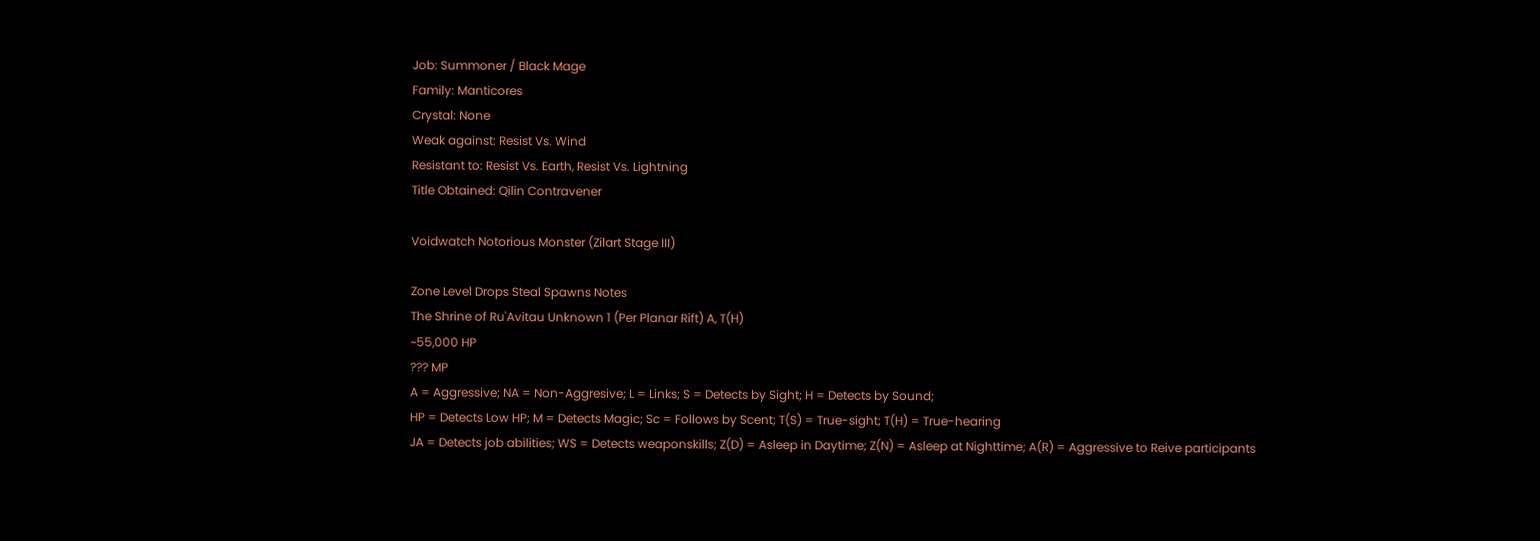Job: Summoner / Black Mage
Family: Manticores
Crystal: None
Weak against: Resist Vs. Wind
Resistant to: Resist Vs. Earth, Resist Vs. Lightning
Title Obtained: Qilin Contravener

Voidwatch Notorious Monster (Zilart Stage III)

Zone Level Drops Steal Spawns Notes
The Shrine of Ru'Avitau Unknown 1 (Per Planar Rift) A, T(H)
~55,000 HP
??? MP
A = Aggressive; NA = Non-Aggresive; L = Links; S = Detects by Sight; H = Detects by Sound;
HP = Detects Low HP; M = Detects Magic; Sc = Follows by Scent; T(S) = True-sight; T(H) = True-hearing
JA = Detects job abilities; WS = Detects weaponskills; Z(D) = Asleep in Daytime; Z(N) = Asleep at Nighttime; A(R) = Aggressive to Reive participants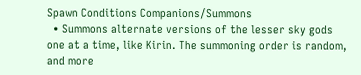Spawn Conditions Companions/Summons
  • Summons alternate versions of the lesser sky gods one at a time, like Kirin. The summoning order is random, and more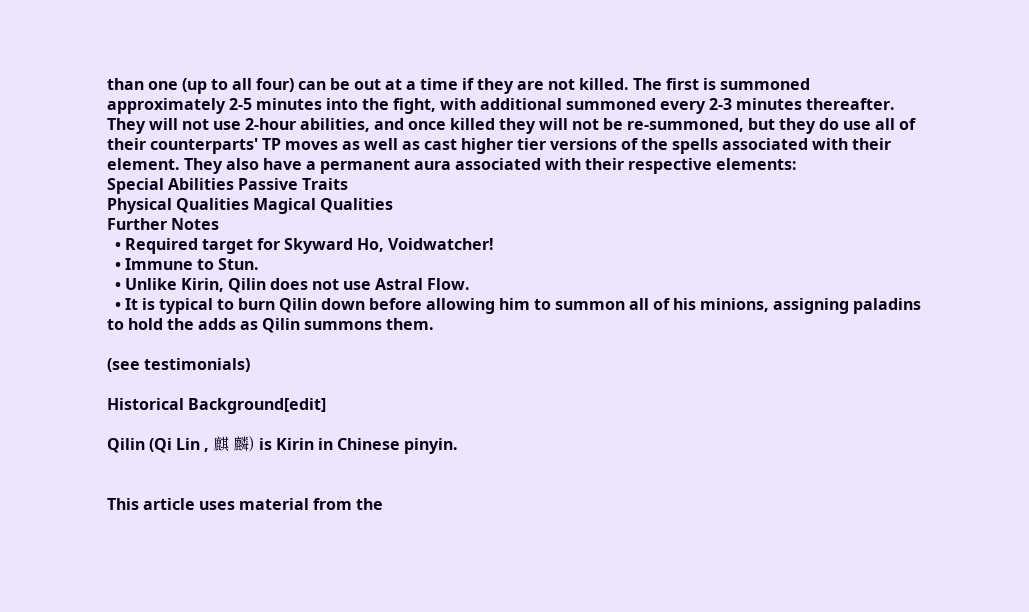than one (up to all four) can be out at a time if they are not killed. The first is summoned approximately 2-5 minutes into the fight, with additional summoned every 2-3 minutes thereafter. They will not use 2-hour abilities, and once killed they will not be re-summoned, but they do use all of their counterparts' TP moves as well as cast higher tier versions of the spells associated with their element. They also have a permanent aura associated with their respective elements:
Special Abilities Passive Traits
Physical Qualities Magical Qualities
Further Notes
  • Required target for Skyward Ho, Voidwatcher!
  • Immune to Stun.
  • Unlike Kirin, Qilin does not use Astral Flow.
  • It is typical to burn Qilin down before allowing him to summon all of his minions, assigning paladins to hold the adds as Qilin summons them.

(see testimonials)

Historical Background[edit]

Qilin (Qi Lin , 麒 麟) is Kirin in Chinese pinyin.


This article uses material from the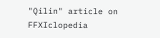"Qilin" article on FFXIclopedia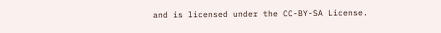and is licensed under the CC-BY-SA License.